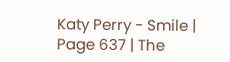Katy Perry - Smile | Page 637 | The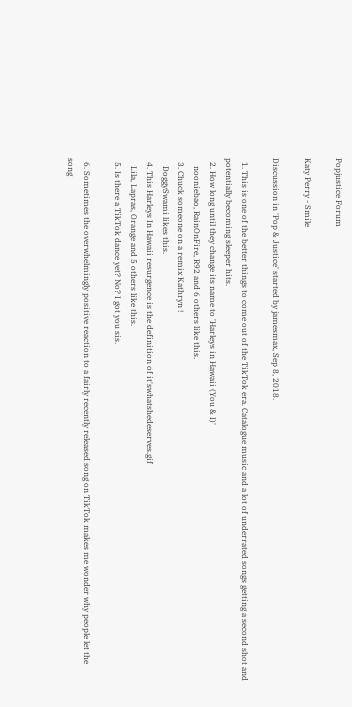Popjustice Forum

Katy Perry - Smile

Discussion in 'Pop & Justice' started by jamesmax, Sep 8, 2018.

  1. This is one of the better things to come out of the TikTok era. Catalogue music and a lot of underrated songs getting a second shot and potentially becoming sleeper hits.
  2. How long until they change its name to 'Harleys in Hawaii (You & I)'
    nooniebao, RainOnFire, R92 and 6 others like this.
  3. Chuck someone on a remix Kathryn !
    DoggySwami likes this.
  4. This Harleys In Hawaii resurgence is the definition of it'swhatshedeserves.gif
    Lila, Lapras, Orange and 5 others like this.
  5. Is there a TikTok dance yet? No? I got you sis.

  6. Sometimes the overwhelmingly positive reaction to a fairly recently released song on TikTok makes me wonder why people let the song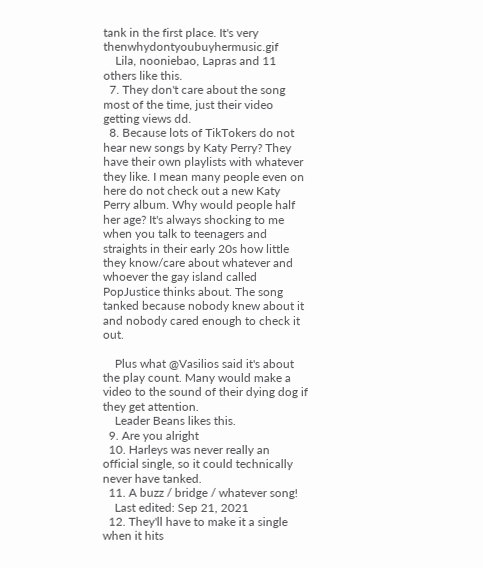tank in the first place. It's very thenwhydontyoubuyhermusic.gif
    Lila, nooniebao, Lapras and 11 others like this.
  7. They don't care about the song most of the time, just their video getting views dd.
  8. Because lots of TikTokers do not hear new songs by Katy Perry? They have their own playlists with whatever they like. I mean many people even on here do not check out a new Katy Perry album. Why would people half her age? It's always shocking to me when you talk to teenagers and straights in their early 20s how little they know/care about whatever and whoever the gay island called PopJustice thinks about. The song tanked because nobody knew about it and nobody cared enough to check it out.

    Plus what @Vasilios said it's about the play count. Many would make a video to the sound of their dying dog if they get attention.
    Leader Beans likes this.
  9. Are you alright
  10. Harleys was never really an official single, so it could technically never have tanked.
  11. A buzz / bridge / whatever song!
    Last edited: Sep 21, 2021
  12. They'll have to make it a single when it hits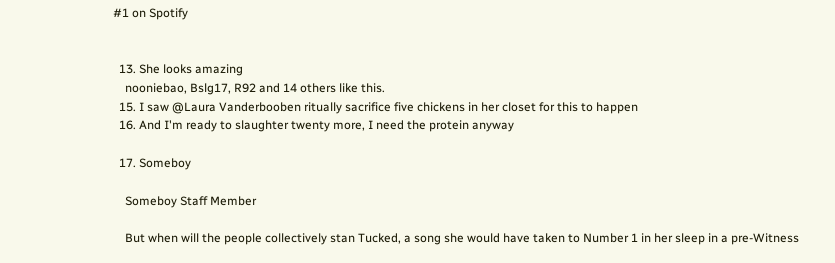#1 on Spotify


  13. She looks amazing
    nooniebao, Bslg17, R92 and 14 others like this.
  15. I saw @Laura Vanderbooben ritually sacrifice five chickens in her closet for this to happen
  16. And I'm ready to slaughter twenty more, I need the protein anyway

  17. Someboy

    Someboy Staff Member

    But when will the people collectively stan Tucked, a song she would have taken to Number 1 in her sleep in a pre-Witness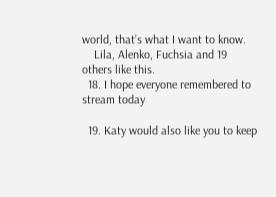world, that’s what I want to know.
    Lila, Alenko, Fuchsia and 19 others like this.
  18. I hope everyone remembered to stream today

  19. Katy would also like you to keep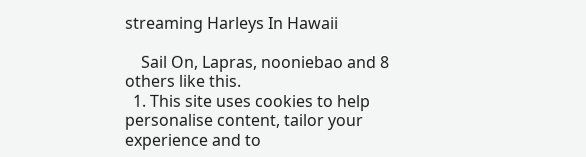streaming Harleys In Hawaii

    Sail On, Lapras, nooniebao and 8 others like this.
  1. This site uses cookies to help personalise content, tailor your experience and to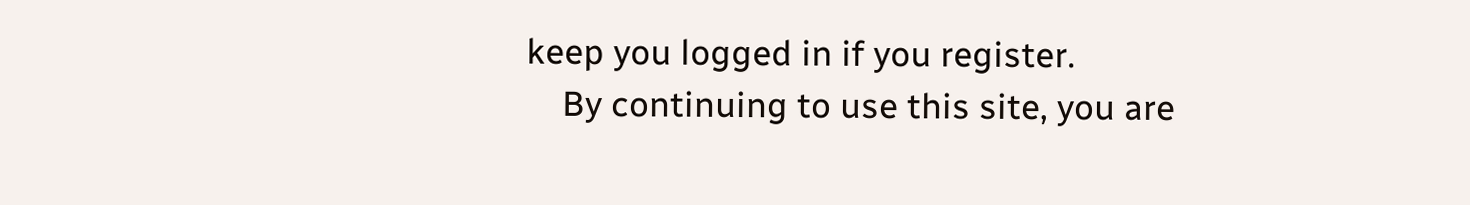keep you logged in if you register.
    By continuing to use this site, you are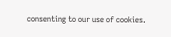consenting to our use of cookies.